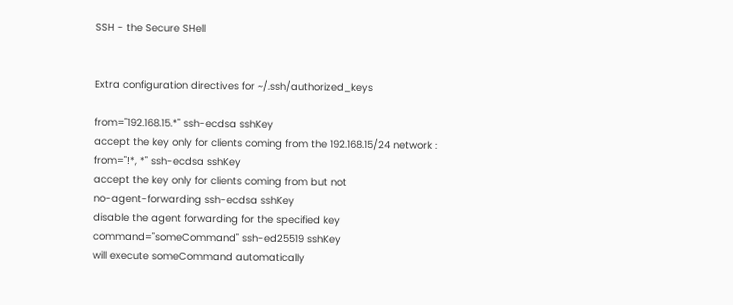SSH - the Secure SHell


Extra configuration directives for ~/.ssh/authorized_keys

from="192.168.15.*" ssh-ecdsa sshKey
accept the key only for clients coming from the 192.168.15/24 network :
from="!*, *" ssh-ecdsa sshKey
accept the key only for clients coming from but not
no-agent-forwarding ssh-ecdsa sshKey
disable the agent forwarding for the specified key
command="someCommand" ssh-ed25519 sshKey
will execute someCommand automatically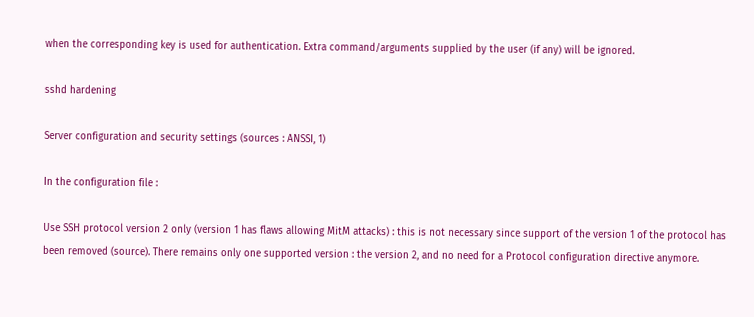when the corresponding key is used for authentication. Extra command/arguments supplied by the user (if any) will be ignored.

sshd hardening

Server configuration and security settings (sources : ANSSI, 1)

In the configuration file :

Use SSH protocol version 2 only (version 1 has flaws allowing MitM attacks) : this is not necessary since support of the version 1 of the protocol has been removed (source). There remains only one supported version : the version 2, and no need for a Protocol configuration directive anymore.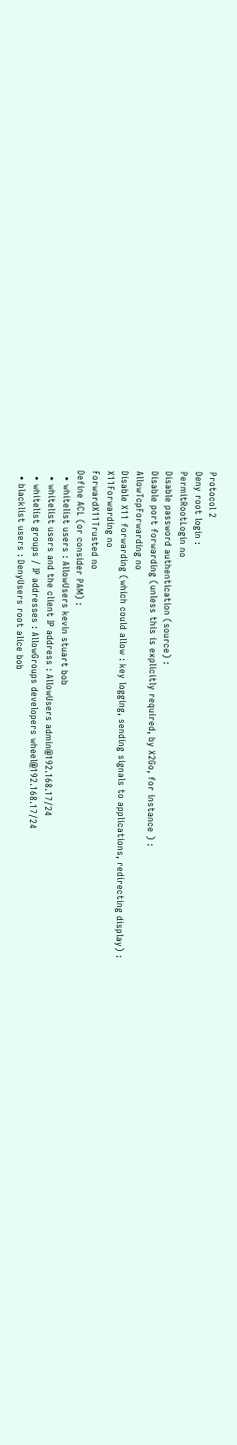Protocol 2
Deny root login :
PermitRootLogin no
Disable password authentication (source) :
Disable port forwarding (unless this is explicitly required, by X2Go, for instance ) :
AllowTcpForwarding no
Disable X11 forwarding (which could allow : key logging, sending signals to applications, redirecting display) :
X11Forwarding no
ForwardX11Trusted no
Define ACL (or consider PAM) :
  • whitelist users : AllowUsers kevin stuart bob
  • whitelist users and the client IP address : AllowUsers admin@192.168.17/24
  • whitelist groups / IP addresses : AllowGroups developers wheel@192.168.17/24
  • blacklist users : DenyUsers root alice bob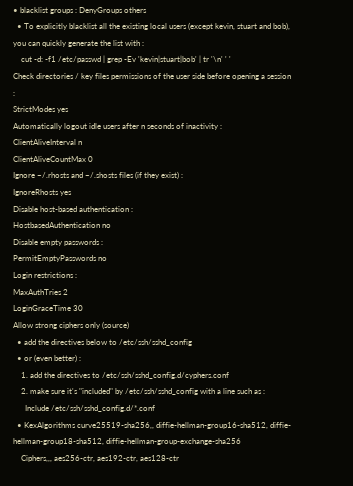• blacklist groups : DenyGroups others
  • To explicitly blacklist all the existing local users (except kevin, stuart and bob), you can quickly generate the list with :
    cut -d: -f1 /etc/passwd | grep -Ev 'kevin|stuart|bob' | tr '\n' ' '
Check directories / key files permissions of the user side before opening a session :
StrictModes yes
Automatically logout idle users after n seconds of inactivity :
ClientAliveInterval n
ClientAliveCountMax 0
Ignore ~/.rhosts and ~/.shosts files (if they exist) :
IgnoreRhosts yes
Disable host-based authentication :
HostbasedAuthentication no
Disable empty passwords :
PermitEmptyPasswords no
Login restrictions :
MaxAuthTries 2
LoginGraceTime 30
Allow strong ciphers only (source)
  • add the directives below to /etc/ssh/sshd_config
  • or (even better) :
    1. add the directives to /etc/ssh/sshd_config.d/cyphers.conf
    2. make sure it's "included" by /etc/ssh/sshd_config with a line such as :
      Include /etc/ssh/sshd_config.d/*.conf
  • KexAlgorithms curve25519-sha256,, diffie-hellman-group16-sha512, diffie-hellman-group18-sha512, diffie-hellman-group-exchange-sha256
    Ciphers,,, aes256-ctr, aes192-ctr, aes128-ctr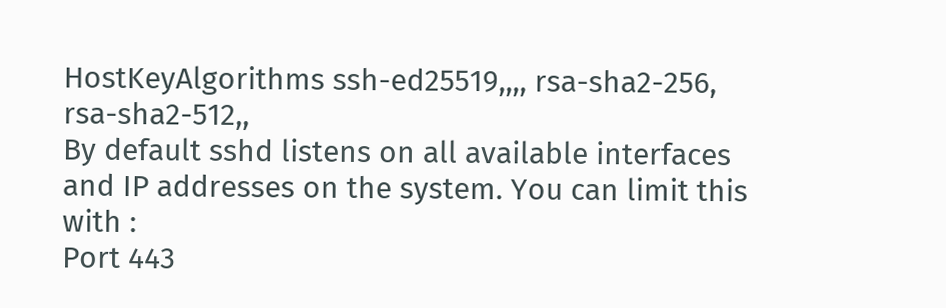HostKeyAlgorithms ssh-ed25519,,,, rsa-sha2-256, rsa-sha2-512,,
By default sshd listens on all available interfaces and IP addresses on the system. You can limit this with :
Port 443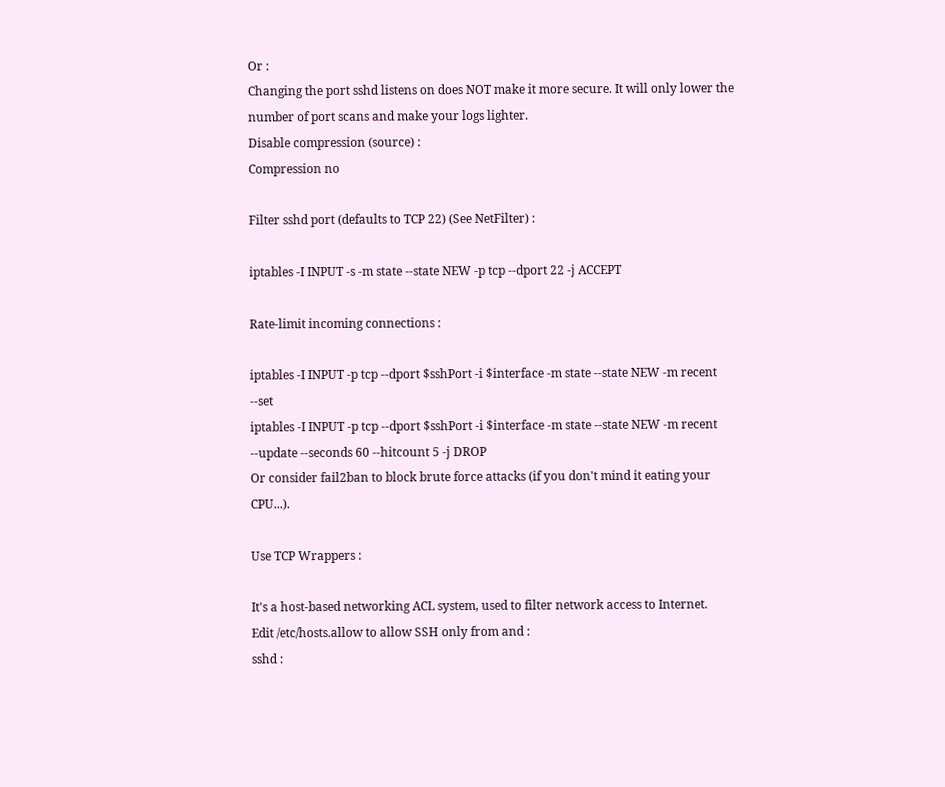Or :
Changing the port sshd listens on does NOT make it more secure. It will only lower the number of port scans and make your logs lighter.
Disable compression (source) :
Compression no

Filter sshd port (defaults to TCP 22) (See NetFilter) :

iptables -I INPUT -s -m state --state NEW -p tcp --dport 22 -j ACCEPT

Rate-limit incoming connections :

iptables -I INPUT -p tcp --dport $sshPort -i $interface -m state --state NEW -m recent --set
iptables -I INPUT -p tcp --dport $sshPort -i $interface -m state --state NEW -m recent --update --seconds 60 --hitcount 5 -j DROP
Or consider fail2ban to block brute force attacks (if you don't mind it eating your CPU...).

Use TCP Wrappers :

It's a host-based networking ACL system, used to filter network access to Internet.
Edit /etc/hosts.allow to allow SSH only from and :
sshd :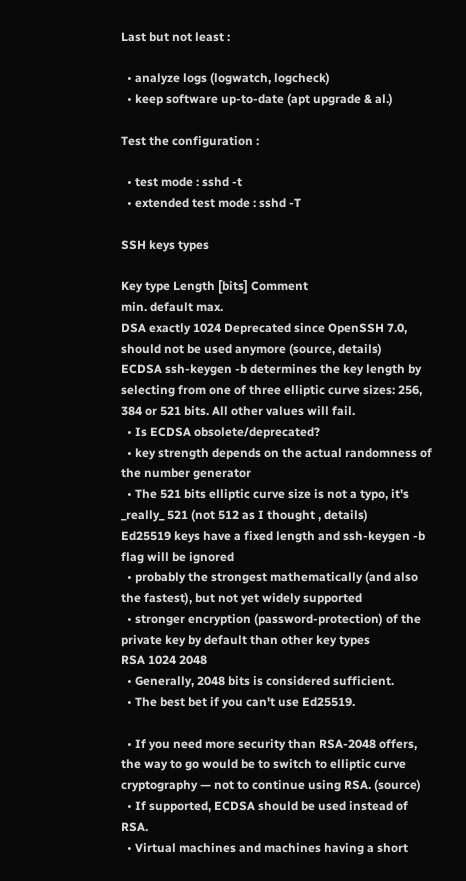Last but not least :

  • analyze logs (logwatch, logcheck)
  • keep software up-to-date (apt upgrade & al.)

Test the configuration :

  • test mode : sshd -t
  • extended test mode : sshd -T

SSH keys types

Key type Length [bits] Comment
min. default max.
DSA exactly 1024 Deprecated since OpenSSH 7.0, should not be used anymore (source, details)
ECDSA ssh-keygen -b determines the key length by selecting from one of three elliptic curve sizes: 256, 384 or 521 bits. All other values will fail.
  • Is ECDSA obsolete/deprecated?
  • key strength depends on the actual randomness of the number generator
  • The 521 bits elliptic curve size is not a typo, it's _really_ 521 (not 512 as I thought , details)
Ed25519 keys have a fixed length and ssh-keygen -b flag will be ignored
  • probably the strongest mathematically (and also the fastest), but not yet widely supported
  • stronger encryption (password-protection) of the private key by default than other key types
RSA 1024 2048
  • Generally, 2048 bits is considered sufficient.
  • The best bet if you can't use Ed25519.

  • If you need more security than RSA-2048 offers, the way to go would be to switch to elliptic curve cryptography — not to continue using RSA. (source)
  • If supported, ECDSA should be used instead of RSA.
  • Virtual machines and machines having a short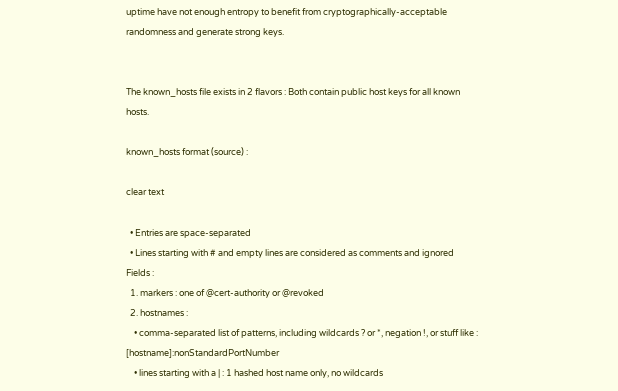uptime have not enough entropy to benefit from cryptographically-acceptable randomness and generate strong keys.


The known_hosts file exists in 2 flavors : Both contain public host keys for all known hosts.

known_hosts format (source) :

clear text

  • Entries are space-separated
  • Lines starting with # and empty lines are considered as comments and ignored
Fields :
  1. markers : one of @cert-authority or @revoked
  2. hostnames :
    • comma-separated list of patterns, including wildcards ? or *, negation !, or stuff like : [hostname]:nonStandardPortNumber
    • lines starting with a | : 1 hashed host name only, no wildcards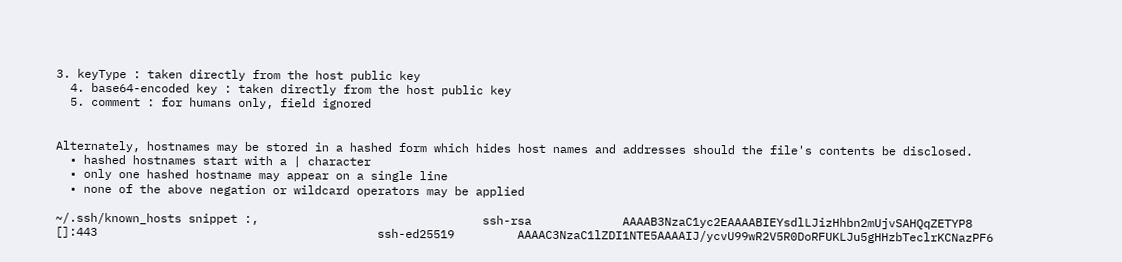3. keyType : taken directly from the host public key
  4. base64-encoded key : taken directly from the host public key
  5. comment : for humans only, field ignored


Alternately, hostnames may be stored in a hashed form which hides host names and addresses should the file's contents be disclosed.
  • hashed hostnames start with a | character
  • only one hashed hostname may appear on a single line
  • none of the above negation or wildcard operators may be applied

~/.ssh/known_hosts snippet :,                                ssh-rsa             AAAAB3NzaC1yc2EAAAABIEYsdlLJizHhbn2mUjvSAHQqZETYP8
[]:443                                        ssh-ed25519         AAAAC3NzaC1lZDI1NTE5AAAAIJ/ycvU99wR2V5R0DoRFUKLJu5gHHzbTeclrKCNazPF6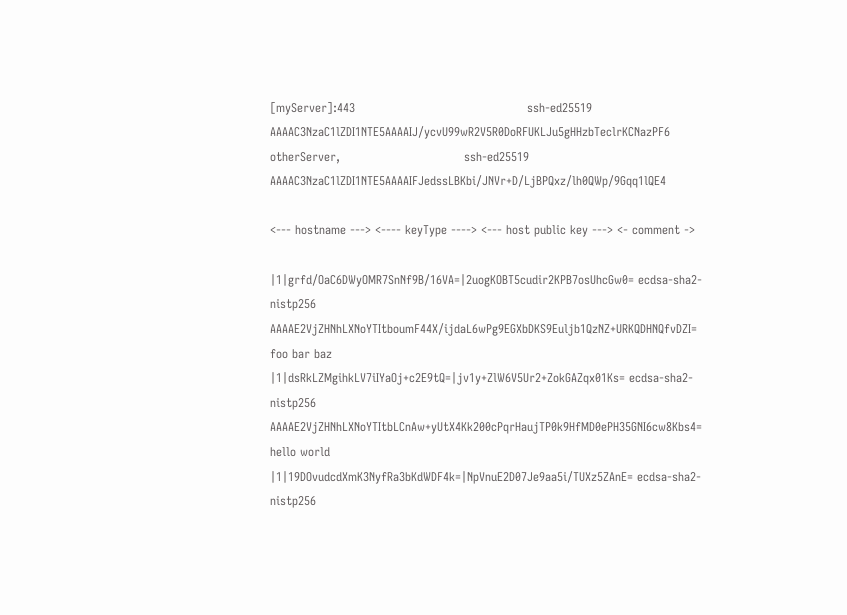[myServer]:443                                           ssh-ed25519         AAAAC3NzaC1lZDI1NTE5AAAAIJ/ycvU99wR2V5R0DoRFUKLJu5gHHzbTeclrKCNazPF6
otherServer,                               ssh-ed25519         AAAAC3NzaC1lZDI1NTE5AAAAIFJedssLBKbi/JNVr+D/LjBPQxz/lh0QWp/9Gqq1lQE4

<--- hostname ---> <---- keyType ----> <--- host public key ---> <- comment ->

|1|grfd/OaC6DWyOMR7SnNf9B/16VA=|2uogKOBT5cudir2KPB7osUhcGw0= ecdsa-sha2-nistp256 AAAAE2VjZHNhLXNoYTItboumF44X/ijdaL6wPg9EGXbDKS9Euljb1QzNZ+URKQDHNQfvDZI= foo bar baz
|1|dsRkLZMgihkLV7iIYaOj+c2E9tQ=|jv1y+ZlW6V5Ur2+ZokGAZqx01Ks= ecdsa-sha2-nistp256 AAAAE2VjZHNhLXNoYTItbLCnAw+yUtX4Kk200cPqrHaujTP0k9HfMD0ePH35GNI6cw8Kbs4= hello world
|1|19DOvudcdXmK3NyfRa3bKdWDF4k=|NpVnuE2D07Je9aa5i/TUXz5ZAnE= ecdsa-sha2-nistp256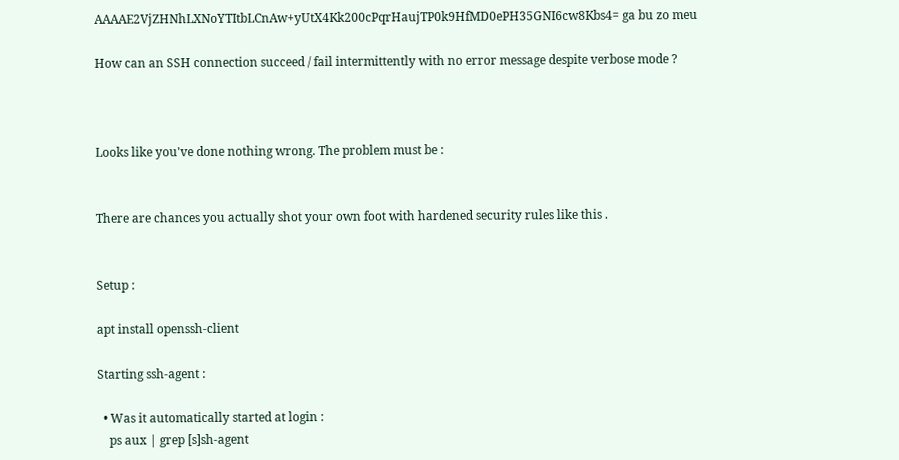AAAAE2VjZHNhLXNoYTItbLCnAw+yUtX4Kk200cPqrHaujTP0k9HfMD0ePH35GNI6cw8Kbs4= ga bu zo meu

How can an SSH connection succeed / fail intermittently with no error message despite verbose mode ?



Looks like you've done nothing wrong. The problem must be :


There are chances you actually shot your own foot with hardened security rules like this .


Setup :

apt install openssh-client

Starting ssh-agent :

  • Was it automatically started at login :
    ps aux | grep [s]sh-agent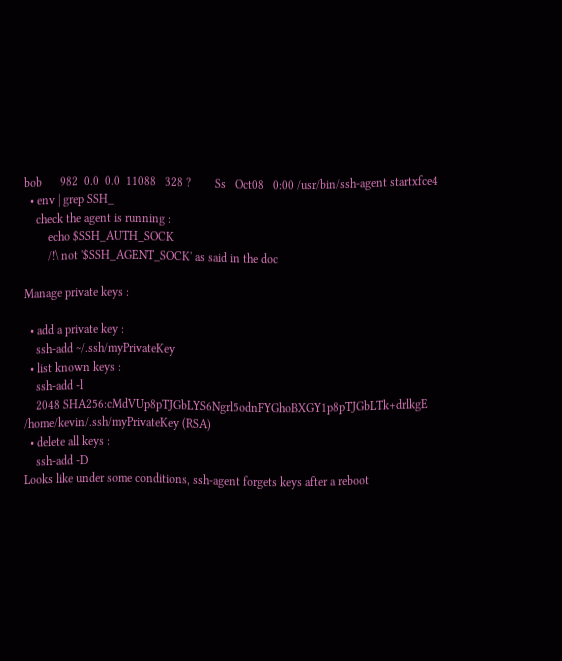bob      982  0.0  0.0  11088   328 ?        Ss   Oct08   0:00 /usr/bin/ssh-agent startxfce4
  • env | grep SSH_
    check the agent is running :
        echo $SSH_AUTH_SOCK
        /!\ not '$SSH_AGENT_SOCK' as said in the doc

Manage private keys :

  • add a private key :
    ssh-add ~/.ssh/myPrivateKey
  • list known keys :
    ssh-add -l
    2048 SHA256:cMdVUp8pTJGbLYS6Ngrl5odnFYGhoBXGY1p8pTJGbLTk+drlkgE /home/kevin/.ssh/myPrivateKey (RSA)
  • delete all keys :
    ssh-add -D
Looks like under some conditions, ssh-agent forgets keys after a reboot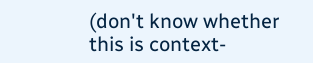(don't know whether this is context-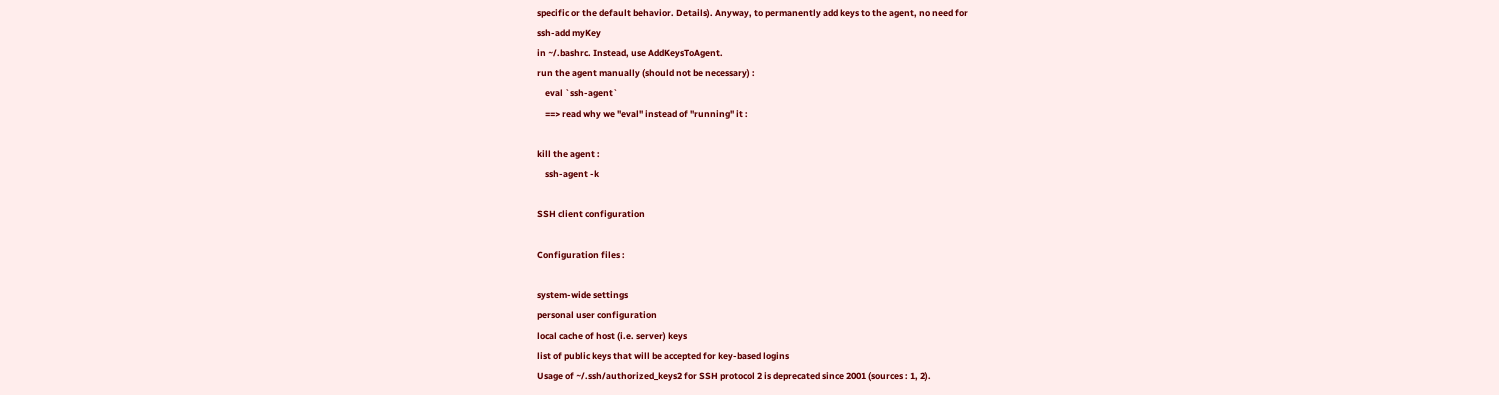specific or the default behavior. Details). Anyway, to permanently add keys to the agent, no need for
ssh-add myKey
in ~/.bashrc. Instead, use AddKeysToAgent.
run the agent manually (should not be necessary) :
    eval `ssh-agent`
    ==> read why we "eval" instead of "running" it :

kill the agent :
    ssh-agent -k

SSH client configuration

Configuration files :

system-wide settings
personal user configuration
local cache of host (i.e. server) keys
list of public keys that will be accepted for key-based logins
Usage of ~/.ssh/authorized_keys2 for SSH protocol 2 is deprecated since 2001 (sources : 1, 2).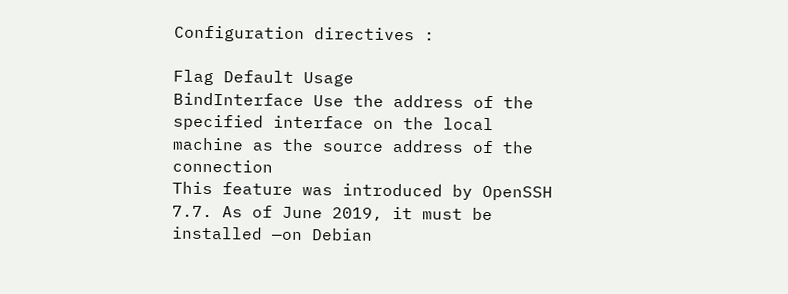Configuration directives :

Flag Default Usage
BindInterface Use the address of the specified interface on the local machine as the source address of the connection
This feature was introduced by OpenSSH 7.7. As of June 2019, it must be installed —on Debian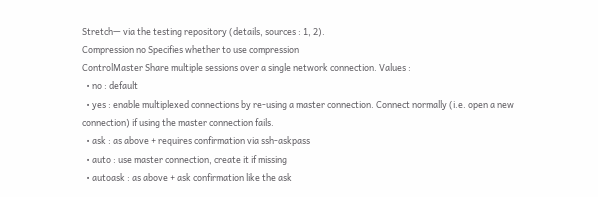Stretch— via the testing repository (details, sources : 1, 2).
Compression no Specifies whether to use compression
ControlMaster Share multiple sessions over a single network connection. Values :
  • no : default
  • yes : enable multiplexed connections by re-using a master connection. Connect normally (i.e. open a new connection) if using the master connection fails.
  • ask : as above + requires confirmation via ssh-askpass
  • auto : use master connection, create it if missing
  • autoask : as above + ask confirmation like the ask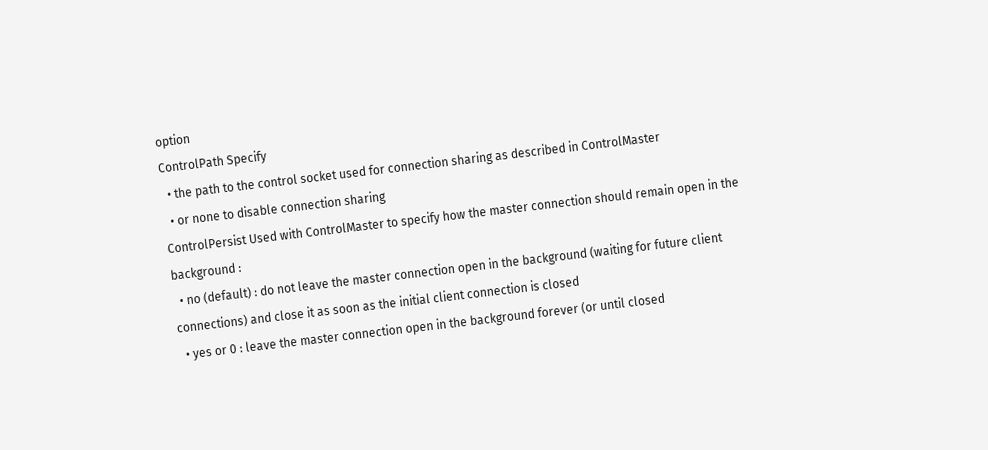option
ControlPath Specify
  • the path to the control socket used for connection sharing as described in ControlMaster
  • or none to disable connection sharing
ControlPersist Used with ControlMaster to specify how the master connection should remain open in the background :
  • no (default) : do not leave the master connection open in the background (waiting for future client connections) and close it as soon as the initial client connection is closed
  • yes or 0 : leave the master connection open in the background forever (or until closed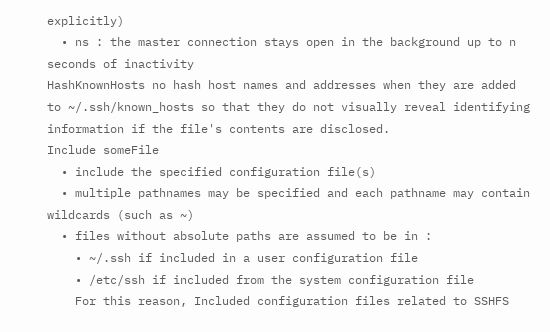explicitly)
  • ns : the master connection stays open in the background up to n seconds of inactivity
HashKnownHosts no hash host names and addresses when they are added to ~/.ssh/known_hosts so that they do not visually reveal identifying information if the file's contents are disclosed.
Include someFile
  • include the specified configuration file(s)
  • multiple pathnames may be specified and each pathname may contain wildcards (such as ~)
  • files without absolute paths are assumed to be in :
    • ~/.ssh if included in a user configuration file
    • /etc/ssh if included from the system configuration file
    For this reason, Included configuration files related to SSHFS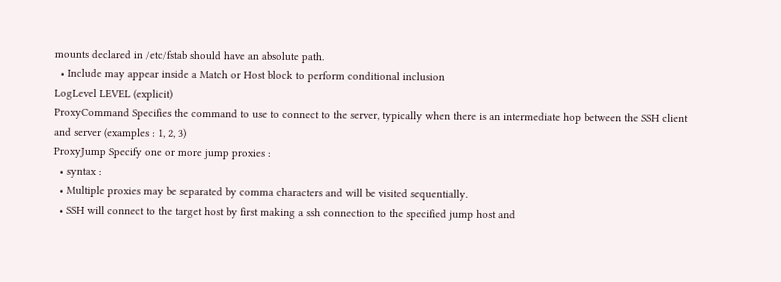mounts declared in /etc/fstab should have an absolute path.
  • Include may appear inside a Match or Host block to perform conditional inclusion
LogLevel LEVEL (explicit)
ProxyCommand Specifies the command to use to connect to the server, typically when there is an intermediate hop between the SSH client and server (examples : 1, 2, 3)
ProxyJump Specify one or more jump proxies :
  • syntax :
  • Multiple proxies may be separated by comma characters and will be visited sequentially.
  • SSH will connect to the target host by first making a ssh connection to the specified jump host and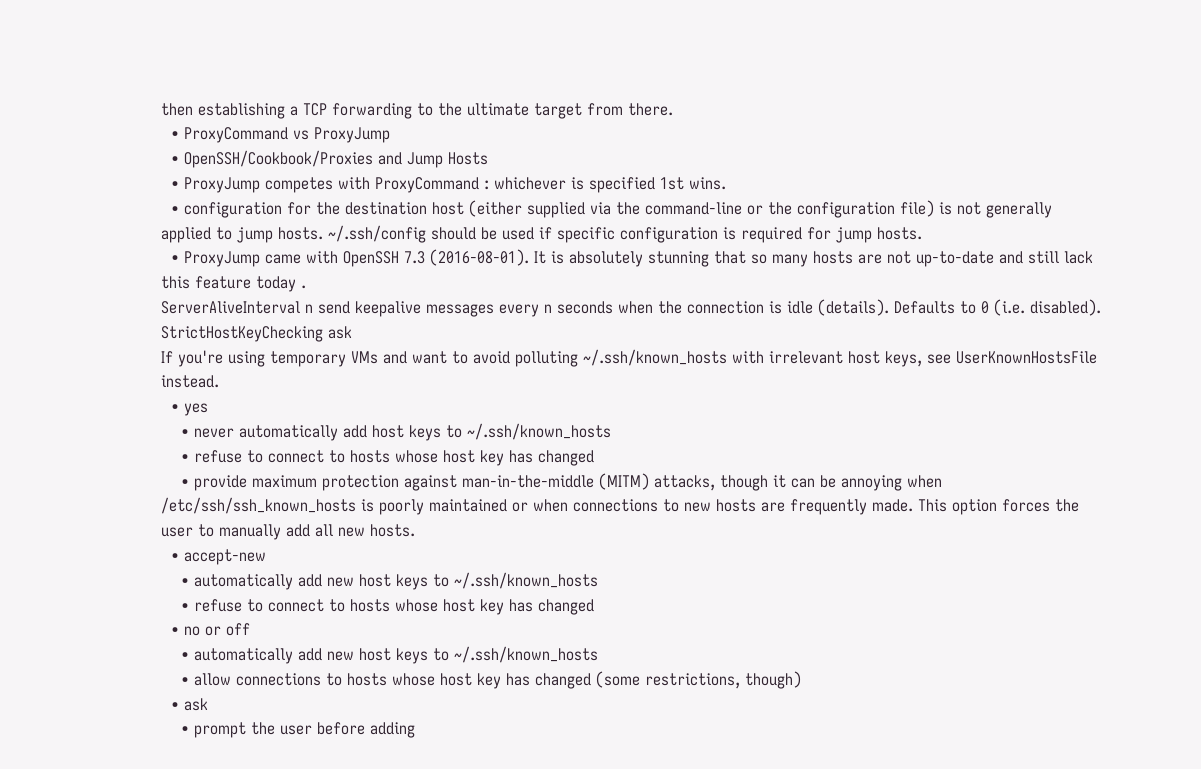then establishing a TCP forwarding to the ultimate target from there.
  • ProxyCommand vs ProxyJump
  • OpenSSH/Cookbook/Proxies and Jump Hosts
  • ProxyJump competes with ProxyCommand : whichever is specified 1st wins.
  • configuration for the destination host (either supplied via the command-line or the configuration file) is not generally applied to jump hosts. ~/.ssh/config should be used if specific configuration is required for jump hosts.
  • ProxyJump came with OpenSSH 7.3 (2016-08-01). It is absolutely stunning that so many hosts are not up-to-date and still lack this feature today .
ServerAliveInterval n send keepalive messages every n seconds when the connection is idle (details). Defaults to 0 (i.e. disabled).
StrictHostKeyChecking ask
If you're using temporary VMs and want to avoid polluting ~/.ssh/known_hosts with irrelevant host keys, see UserKnownHostsFile instead.
  • yes
    • never automatically add host keys to ~/.ssh/known_hosts
    • refuse to connect to hosts whose host key has changed
    • provide maximum protection against man-in-the-middle (MITM) attacks, though it can be annoying when /etc/ssh/ssh_known_hosts is poorly maintained or when connections to new hosts are frequently made. This option forces the user to manually add all new hosts.
  • accept-new
    • automatically add new host keys to ~/.ssh/known_hosts
    • refuse to connect to hosts whose host key has changed
  • no or off
    • automatically add new host keys to ~/.ssh/known_hosts
    • allow connections to hosts whose host key has changed (some restrictions, though)
  • ask
    • prompt the user before adding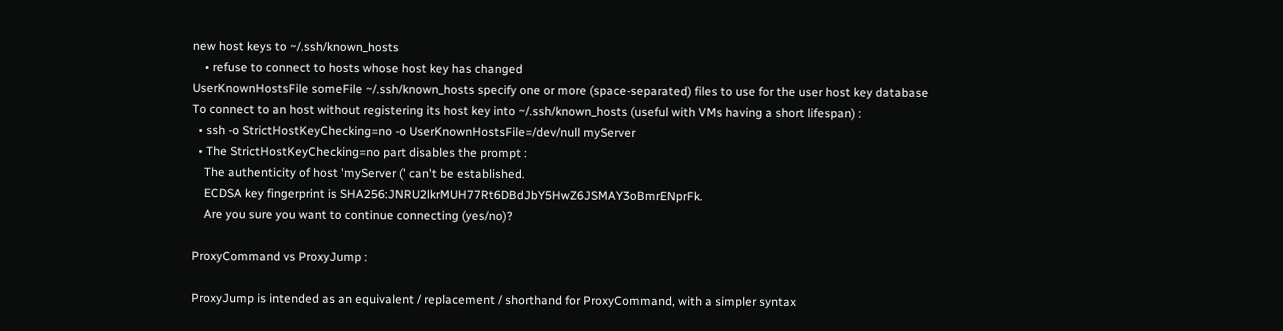new host keys to ~/.ssh/known_hosts
    • refuse to connect to hosts whose host key has changed
UserKnownHostsFile someFile ~/.ssh/known_hosts specify one or more (space-separated) files to use for the user host key database
To connect to an host without registering its host key into ~/.ssh/known_hosts (useful with VMs having a short lifespan) :
  • ssh -o StrictHostKeyChecking=no -o UserKnownHostsFile=/dev/null myServer
  • The StrictHostKeyChecking=no part disables the prompt :
    The authenticity of host 'myServer (' can't be established.
    ECDSA key fingerprint is SHA256:JNRU2lkrMUH77Rt6DBdJbY5HwZ6JSMAY3oBmrENprFk.
    Are you sure you want to continue connecting (yes/no)?

ProxyCommand vs ProxyJump :

ProxyJump is intended as an equivalent / replacement / shorthand for ProxyCommand, with a simpler syntax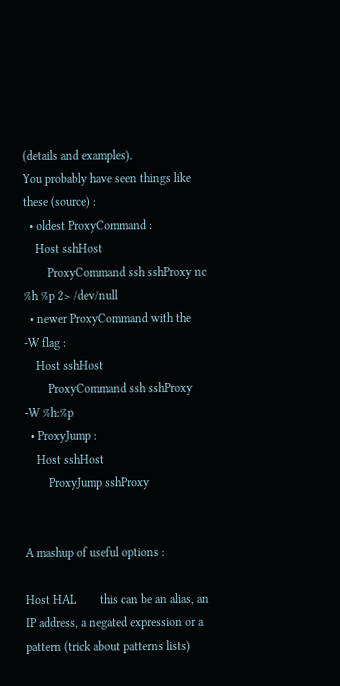(details and examples).
You probably have seen things like these (source) :
  • oldest ProxyCommand :
    Host sshHost
        ProxyCommand ssh sshProxy nc %h %p 2> /dev/null
  • newer ProxyCommand with the -W flag :
    Host sshHost
        ProxyCommand ssh sshProxy -W %h:%p
  • ProxyJump :
    Host sshHost
        ProxyJump sshProxy


A mashup of useful options :

Host HAL        this can be an alias, an IP address, a negated expression or a pattern (trick about patterns lists)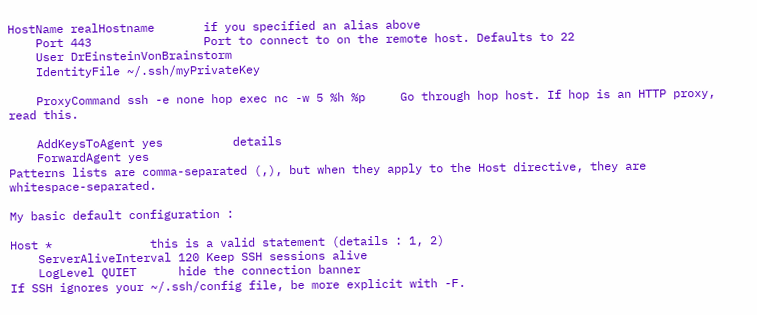HostName realHostname       if you specified an alias above
    Port 443                Port to connect to on the remote host. Defaults to 22
    User DrEinsteinVonBrainstorm
    IdentityFile ~/.ssh/myPrivateKey

    ProxyCommand ssh -e none hop exec nc -w 5 %h %p     Go through hop host. If hop is an HTTP proxy, read this.

    AddKeysToAgent yes          details
    ForwardAgent yes
Patterns lists are comma-separated (,), but when they apply to the Host directive, they are whitespace-separated.

My basic default configuration :

Host *              this is a valid statement (details : 1, 2)
    ServerAliveInterval 120 Keep SSH sessions alive
    LogLevel QUIET      hide the connection banner
If SSH ignores your ~/.ssh/config file, be more explicit with -F.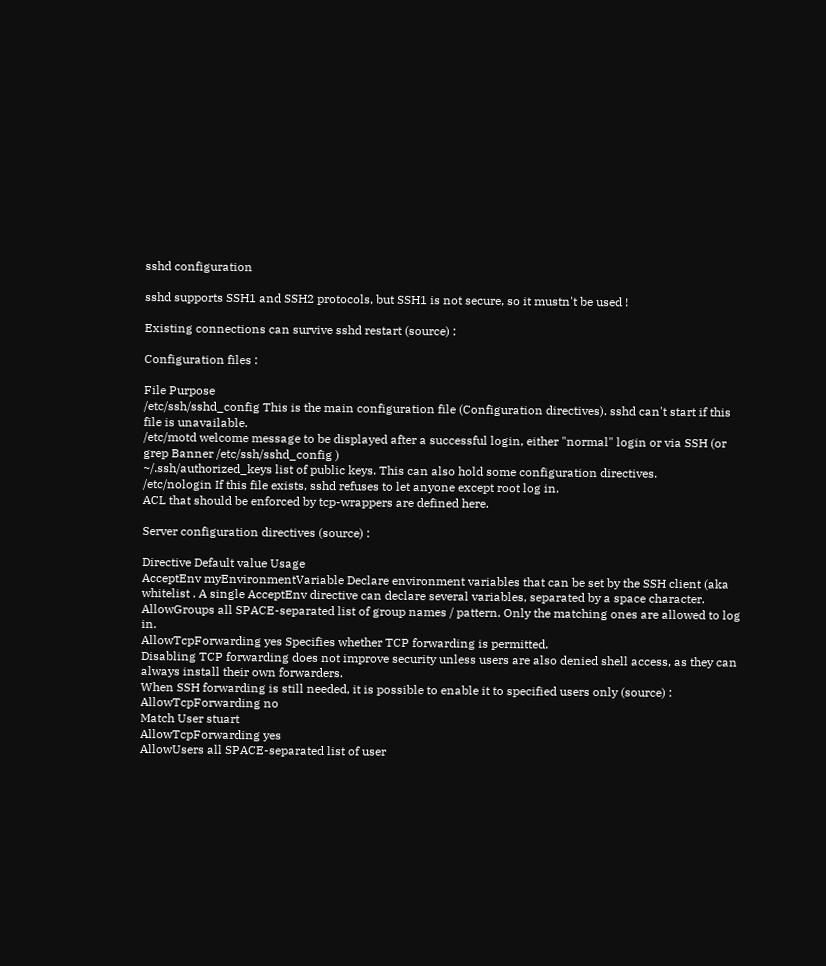sshd configuration

sshd supports SSH1 and SSH2 protocols, but SSH1 is not secure, so it mustn't be used !

Existing connections can survive sshd restart (source) :

Configuration files :

File Purpose
/etc/ssh/sshd_config This is the main configuration file (Configuration directives). sshd can't start if this file is unavailable.
/etc/motd welcome message to be displayed after a successful login, either "normal" login or via SSH (or grep Banner /etc/ssh/sshd_config )
~/.ssh/authorized_keys list of public keys. This can also hold some configuration directives.
/etc/nologin If this file exists, sshd refuses to let anyone except root log in.
ACL that should be enforced by tcp-wrappers are defined here.

Server configuration directives (source) :

Directive Default value Usage
AcceptEnv myEnvironmentVariable Declare environment variables that can be set by the SSH client (aka whitelist . A single AcceptEnv directive can declare several variables, separated by a space character.
AllowGroups all SPACE-separated list of group names / pattern. Only the matching ones are allowed to log in.
AllowTcpForwarding yes Specifies whether TCP forwarding is permitted.
Disabling TCP forwarding does not improve security unless users are also denied shell access, as they can always install their own forwarders.
When SSH forwarding is still needed, it is possible to enable it to specified users only (source) :
AllowTcpForwarding no
Match User stuart
AllowTcpForwarding yes
AllowUsers all SPACE-separated list of user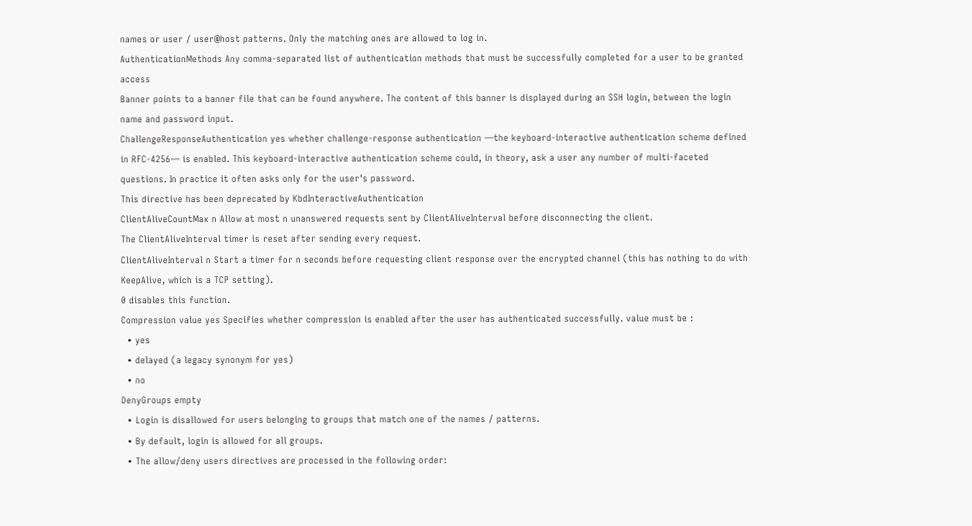names or user / user@host patterns. Only the matching ones are allowed to log in.
AuthenticationMethods Any comma-separated list of authentication methods that must be successfully completed for a user to be granted access
Banner points to a banner file that can be found anywhere. The content of this banner is displayed during an SSH login, between the login name and password input.
ChallengeResponseAuthentication yes whether challenge-response authentication —the keyboard-interactive authentication scheme defined in RFC-4256— is enabled. This keyboard-interactive authentication scheme could, in theory, ask a user any number of multi-faceted questions. In practice it often asks only for the user's password.
This directive has been deprecated by KbdInteractiveAuthentication
ClientAliveCountMax n Allow at most n unanswered requests sent by ClientAliveInterval before disconnecting the client.
The ClientAliveInterval timer is reset after sending every request.
ClientAliveInterval n Start a timer for n seconds before requesting client response over the encrypted channel (this has nothing to do with KeepAlive, which is a TCP setting).
0 disables this function.
Compression value yes Specifies whether compression is enabled after the user has authenticated successfully. value must be :
  • yes
  • delayed (a legacy synonym for yes)
  • no
DenyGroups empty
  • Login is disallowed for users belonging to groups that match one of the names / patterns.
  • By default, login is allowed for all groups.
  • The allow/deny users directives are processed in the following order: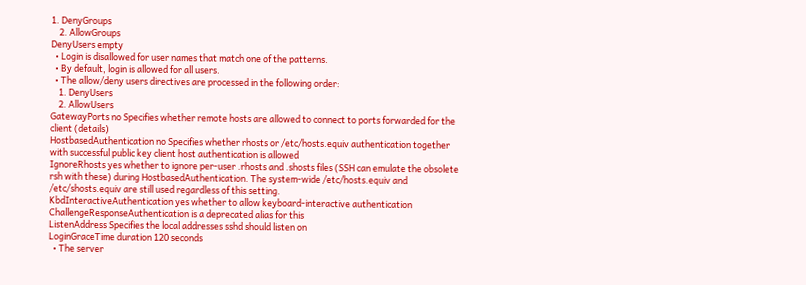1. DenyGroups
    2. AllowGroups
DenyUsers empty
  • Login is disallowed for user names that match one of the patterns.
  • By default, login is allowed for all users.
  • The allow/deny users directives are processed in the following order:
    1. DenyUsers
    2. AllowUsers
GatewayPorts no Specifies whether remote hosts are allowed to connect to ports forwarded for the client (details)
HostbasedAuthentication no Specifies whether rhosts or /etc/hosts.equiv authentication together with successful public key client host authentication is allowed
IgnoreRhosts yes whether to ignore per-user .rhosts and .shosts files (SSH can emulate the obsolete rsh with these) during HostbasedAuthentication. The system-wide /etc/hosts.equiv and /etc/shosts.equiv are still used regardless of this setting.
KbdInteractiveAuthentication yes whether to allow keyboard-interactive authentication
ChallengeResponseAuthentication is a deprecated alias for this
ListenAddress Specifies the local addresses sshd should listen on
LoginGraceTime duration 120 seconds
  • The server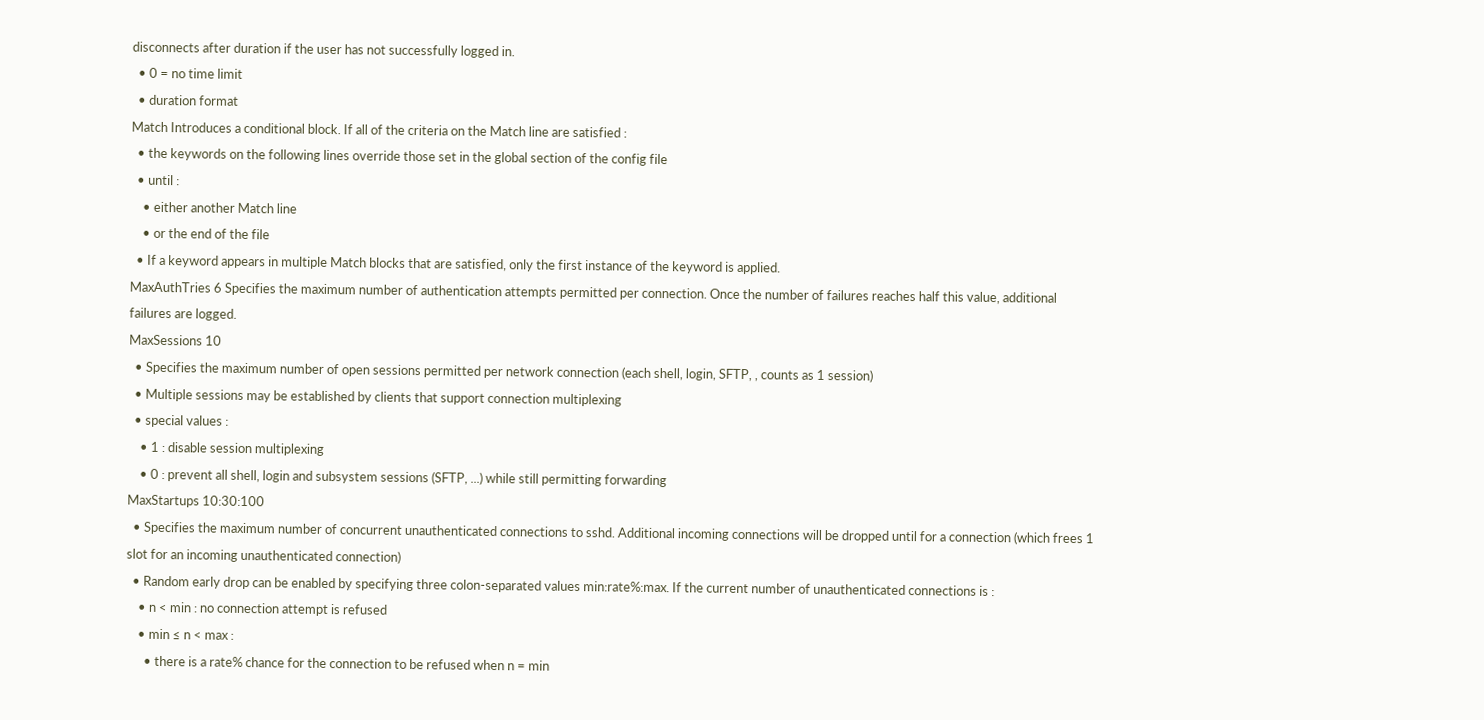disconnects after duration if the user has not successfully logged in.
  • 0 = no time limit
  • duration format
Match Introduces a conditional block. If all of the criteria on the Match line are satisfied :
  • the keywords on the following lines override those set in the global section of the config file
  • until :
    • either another Match line
    • or the end of the file
  • If a keyword appears in multiple Match blocks that are satisfied, only the first instance of the keyword is applied.
MaxAuthTries 6 Specifies the maximum number of authentication attempts permitted per connection. Once the number of failures reaches half this value, additional failures are logged.
MaxSessions 10
  • Specifies the maximum number of open sessions permitted per network connection (each shell, login, SFTP, , counts as 1 session)
  • Multiple sessions may be established by clients that support connection multiplexing
  • special values :
    • 1 : disable session multiplexing
    • 0 : prevent all shell, login and subsystem sessions (SFTP, ...) while still permitting forwarding
MaxStartups 10:30:100
  • Specifies the maximum number of concurrent unauthenticated connections to sshd. Additional incoming connections will be dropped until for a connection (which frees 1 slot for an incoming unauthenticated connection)
  • Random early drop can be enabled by specifying three colon-separated values min:rate%:max. If the current number of unauthenticated connections is :
    • n < min : no connection attempt is refused
    • min ≤ n < max :
      • there is a rate% chance for the connection to be refused when n = min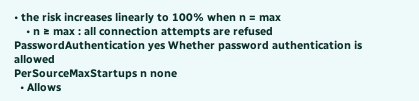• the risk increases linearly to 100% when n = max
    • n ≥ max : all connection attempts are refused
PasswordAuthentication yes Whether password authentication is allowed
PerSourceMaxStartups n none
  • Allows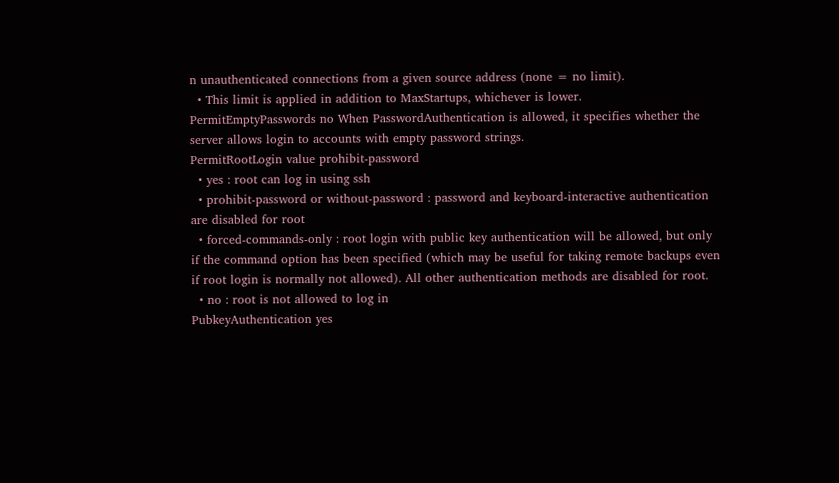n unauthenticated connections from a given source address (none = no limit).
  • This limit is applied in addition to MaxStartups, whichever is lower.
PermitEmptyPasswords no When PasswordAuthentication is allowed, it specifies whether the server allows login to accounts with empty password strings.
PermitRootLogin value prohibit-password
  • yes : root can log in using ssh
  • prohibit-password or without-password : password and keyboard-interactive authentication are disabled for root
  • forced-commands-only : root login with public key authentication will be allowed, but only if the command option has been specified (which may be useful for taking remote backups even if root login is normally not allowed). All other authentication methods are disabled for root.
  • no : root is not allowed to log in
PubkeyAuthentication yes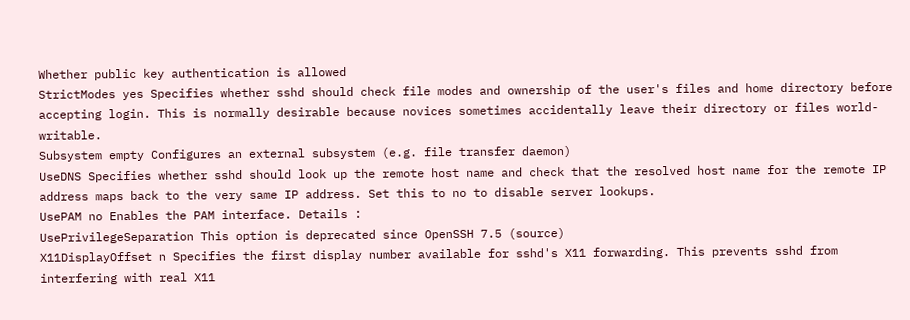Whether public key authentication is allowed
StrictModes yes Specifies whether sshd should check file modes and ownership of the user's files and home directory before accepting login. This is normally desirable because novices sometimes accidentally leave their directory or files world-writable.
Subsystem empty Configures an external subsystem (e.g. file transfer daemon)
UseDNS Specifies whether sshd should look up the remote host name and check that the resolved host name for the remote IP address maps back to the very same IP address. Set this to no to disable server lookups.
UsePAM no Enables the PAM interface. Details :
UsePrivilegeSeparation This option is deprecated since OpenSSH 7.5 (source)
X11DisplayOffset n Specifies the first display number available for sshd's X11 forwarding. This prevents sshd from interfering with real X11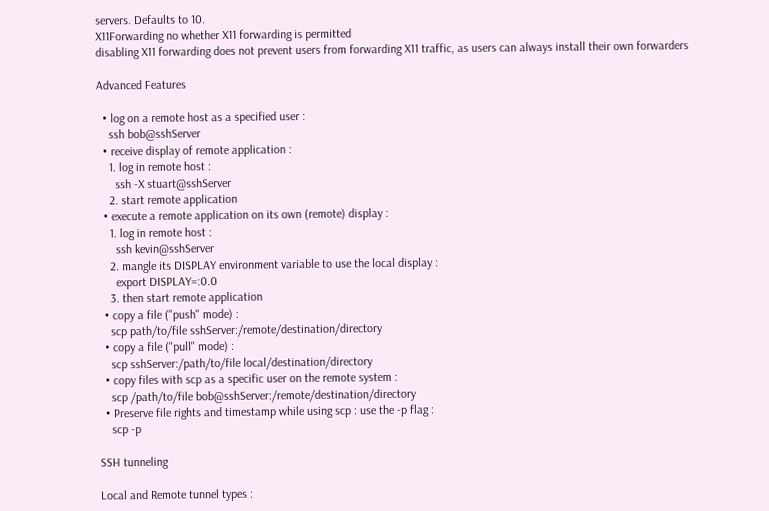servers. Defaults to 10.
X11Forwarding no whether X11 forwarding is permitted
disabling X11 forwarding does not prevent users from forwarding X11 traffic, as users can always install their own forwarders

Advanced Features

  • log on a remote host as a specified user :
    ssh bob@sshServer
  • receive display of remote application :
    1. log in remote host :
      ssh -X stuart@sshServer
    2. start remote application
  • execute a remote application on its own (remote) display :
    1. log in remote host :
      ssh kevin@sshServer
    2. mangle its DISPLAY environment variable to use the local display :
      export DISPLAY=:0.0
    3. then start remote application
  • copy a file ("push" mode) :
    scp path/to/file sshServer:/remote/destination/directory
  • copy a file ("pull" mode) :
    scp sshServer:/path/to/file local/destination/directory
  • copy files with scp as a specific user on the remote system :
    scp /path/to/file bob@sshServer:/remote/destination/directory
  • Preserve file rights and timestamp while using scp : use the -p flag :
    scp -p

SSH tunneling

Local and Remote tunnel types :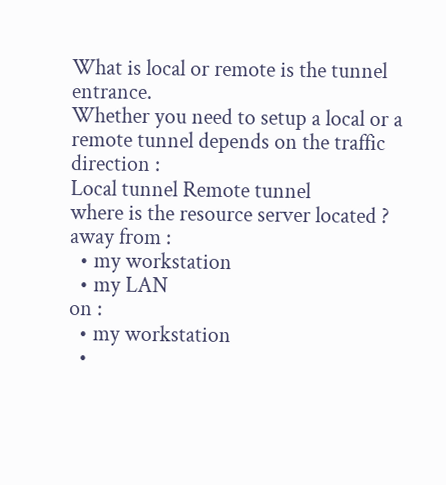What is local or remote is the tunnel entrance.
Whether you need to setup a local or a remote tunnel depends on the traffic direction :
Local tunnel Remote tunnel
where is the resource server located ? away from :
  • my workstation
  • my LAN
on :
  • my workstation
  •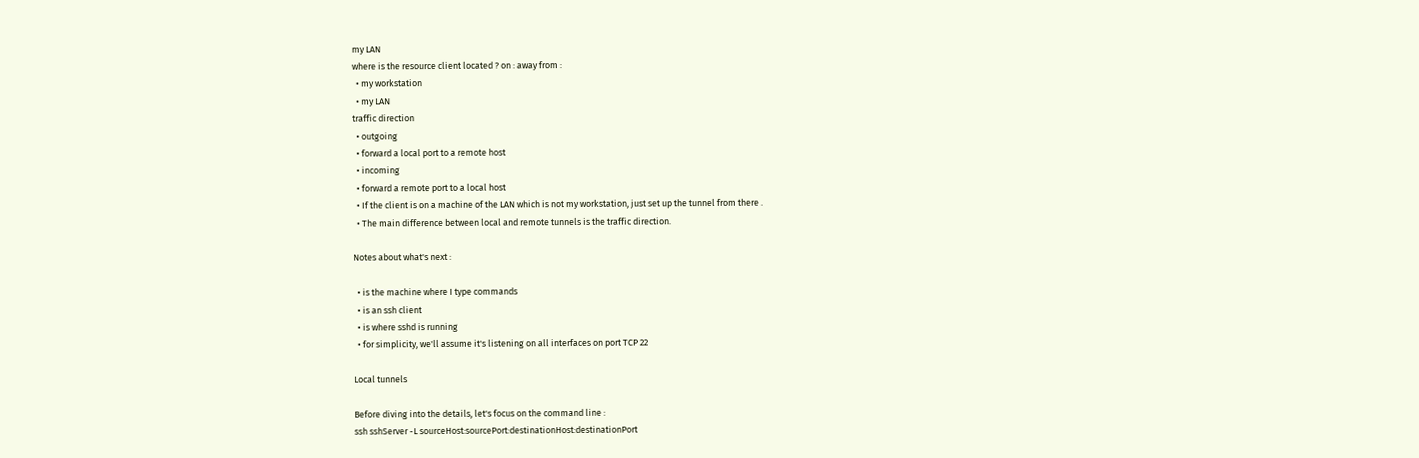my LAN
where is the resource client located ? on : away from :
  • my workstation
  • my LAN
traffic direction
  • outgoing
  • forward a local port to a remote host
  • incoming
  • forward a remote port to a local host
  • If the client is on a machine of the LAN which is not my workstation, just set up the tunnel from there .
  • The main difference between local and remote tunnels is the traffic direction.

Notes about what's next :

  • is the machine where I type commands
  • is an ssh client
  • is where sshd is running
  • for simplicity, we'll assume it's listening on all interfaces on port TCP 22

Local tunnels

Before diving into the details, let's focus on the command line :
ssh sshServer -L sourceHost:sourcePort:destinationHost:destinationPort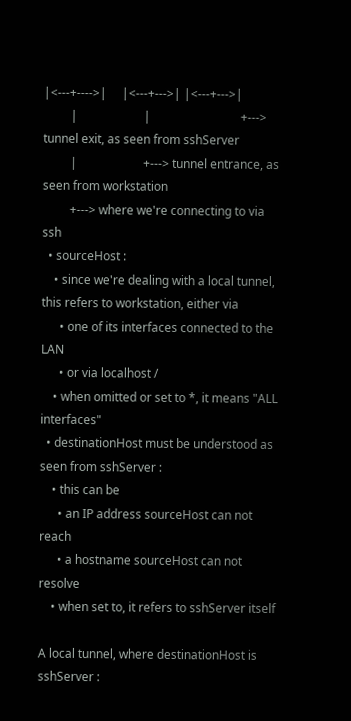|<---+---->|     |<---+--->| |<---+--->|
         |                      |                              +---> tunnel exit, as seen from sshServer
         |                      +---> tunnel entrance, as seen from workstation
         +---> where we're connecting to via ssh
  • sourceHost :
    • since we're dealing with a local tunnel, this refers to workstation, either via
      • one of its interfaces connected to the LAN
      • or via localhost /
    • when omitted or set to *, it means "ALL interfaces"
  • destinationHost must be understood as seen from sshServer :
    • this can be
      • an IP address sourceHost can not reach
      • a hostname sourceHost can not resolve
    • when set to, it refers to sshServer itself

A local tunnel, where destinationHost is sshServer :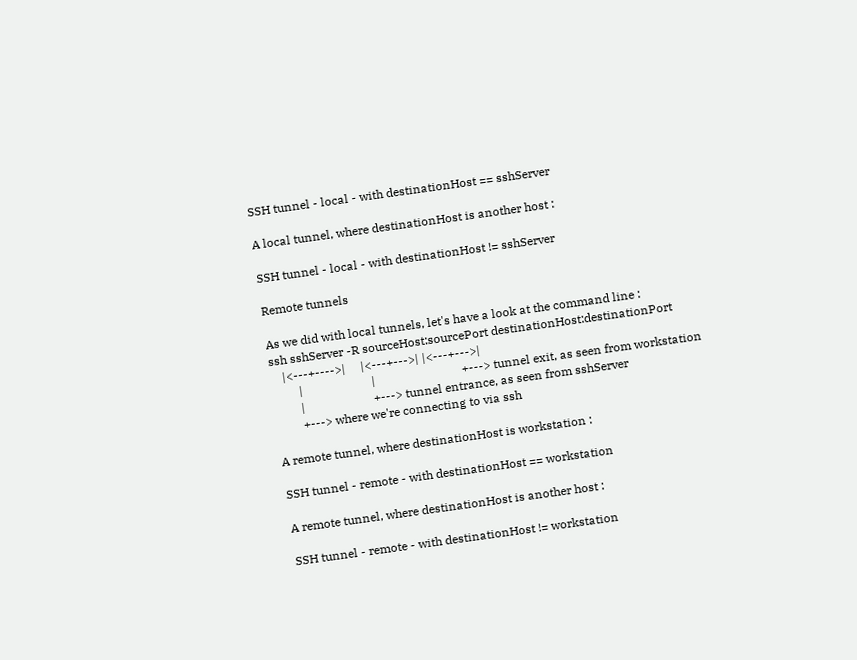SSH tunnel - local - with destinationHost == sshServer

A local tunnel, where destinationHost is another host :

SSH tunnel - local - with destinationHost != sshServer

Remote tunnels

As we did with local tunnels, let's have a look at the command line :
ssh sshServer -R sourceHost:sourcePort destinationHost:destinationPort
    |<---+---->|     |<---+--->| |<---+--->|
         |                       |                             +---> tunnel exit, as seen from workstation
         |                       +---> tunnel entrance, as seen from sshServer
         +---> where we're connecting to via ssh

A remote tunnel, where destinationHost is workstation :

SSH tunnel - remote - with destinationHost == workstation

A remote tunnel, where destinationHost is another host :

SSH tunnel - remote - with destinationHost != workstation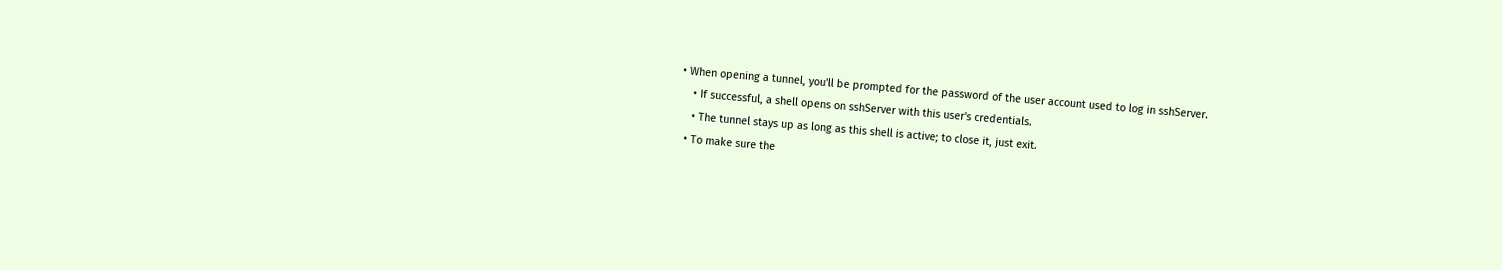• When opening a tunnel, you'll be prompted for the password of the user account used to log in sshServer.
    • If successful, a shell opens on sshServer with this user's credentials.
    • The tunnel stays up as long as this shell is active; to close it, just exit.
  • To make sure the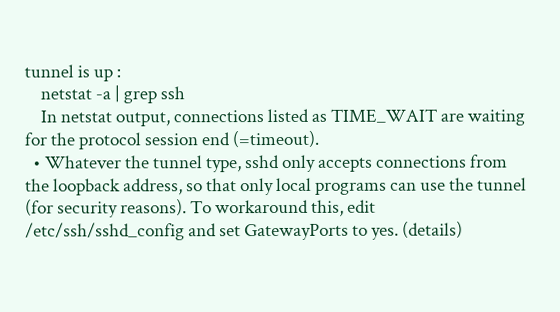tunnel is up :
    netstat -a | grep ssh
    In netstat output, connections listed as TIME_WAIT are waiting for the protocol session end (=timeout).
  • Whatever the tunnel type, sshd only accepts connections from the loopback address, so that only local programs can use the tunnel (for security reasons). To workaround this, edit /etc/ssh/sshd_config and set GatewayPorts to yes. (details)